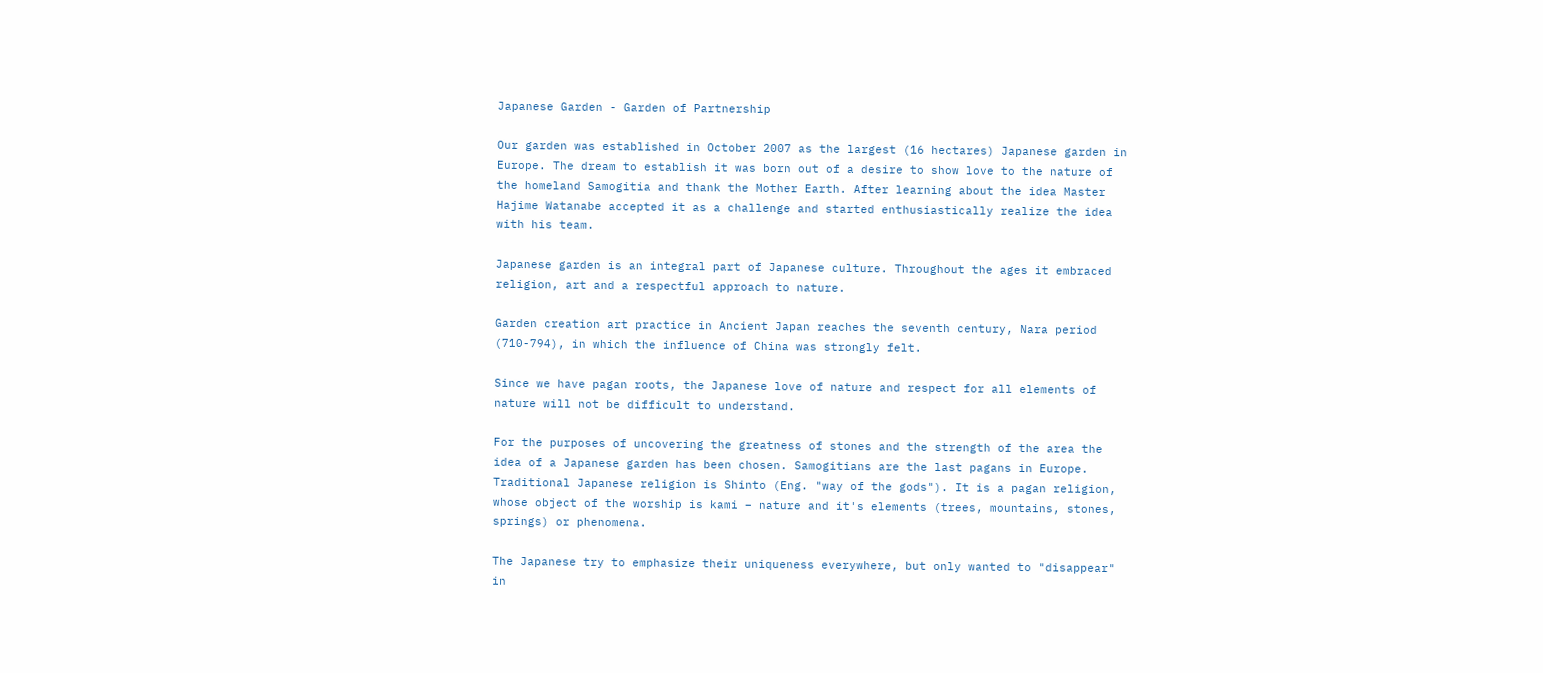Japanese Garden - Garden of Partnership

Our garden was established in October 2007 as the largest (16 hectares) Japanese garden in Europe. The dream to establish it was born out of a desire to show love to the nature of the homeland Samogitia and thank the Mother Earth. After learning about the idea Master Hajime Watanabe accepted it as a challenge and started enthusiastically realize the idea with his team.

Japanese garden is an integral part of Japanese culture. Throughout the ages it embraced religion, art and a respectful approach to nature.

Garden creation art practice in Ancient Japan reaches the seventh century, Nara period (710-794), in which the influence of China was strongly felt.

Since we have pagan roots, the Japanese love of nature and respect for all elements of nature will not be difficult to understand.

For the purposes of uncovering the greatness of stones and the strength of the area the idea of a Japanese garden has been chosen. Samogitians are the last pagans in Europe. Traditional Japanese religion is Shinto (Eng. "way of the gods"). It is a pagan religion, whose object of the worship is kami – nature and it's elements (trees, mountains, stones, springs) or phenomena.

The Japanese try to emphasize their uniqueness everywhere, but only wanted to "disappear" in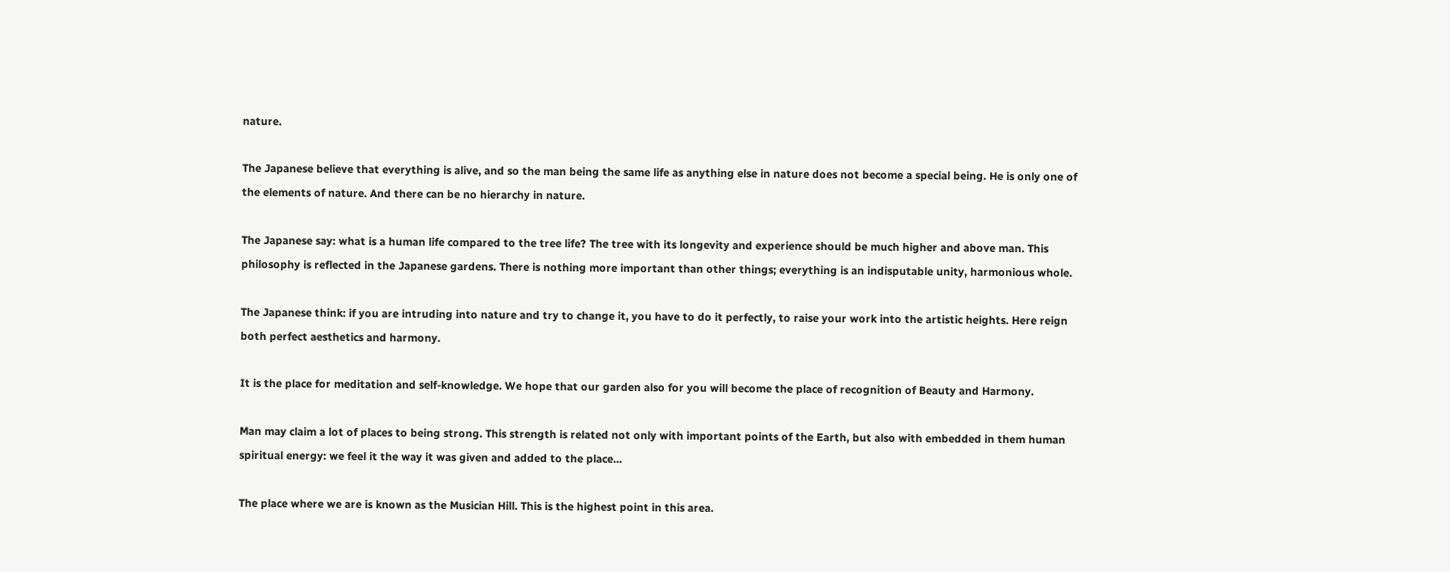nature.

The Japanese believe that everything is alive, and so the man being the same life as anything else in nature does not become a special being. He is only one of the elements of nature. And there can be no hierarchy in nature.

The Japanese say: what is a human life compared to the tree life? The tree with its longevity and experience should be much higher and above man. This philosophy is reflected in the Japanese gardens. There is nothing more important than other things; everything is an indisputable unity, harmonious whole.

The Japanese think: if you are intruding into nature and try to change it, you have to do it perfectly, to raise your work into the artistic heights. Here reign both perfect aesthetics and harmony.

It is the place for meditation and self-knowledge. We hope that our garden also for you will become the place of recognition of Beauty and Harmony.

Man may claim a lot of places to being strong. This strength is related not only with important points of the Earth, but also with embedded in them human spiritual energy: we feel it the way it was given and added to the place...

The place where we are is known as the Musician Hill. This is the highest point in this area.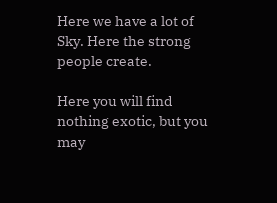Here we have a lot of Sky. Here the strong people create.

Here you will find nothing exotic, but you may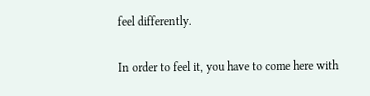feel differently.

In order to feel it, you have to come here with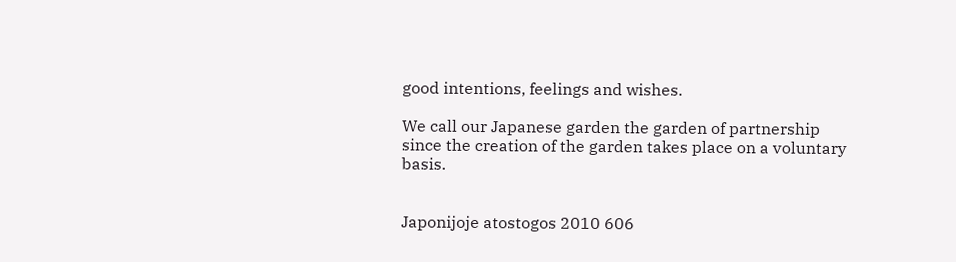good intentions, feelings and wishes.

We call our Japanese garden the garden of partnership since the creation of the garden takes place on a voluntary basis.


Japonijoje atostogos 2010 606